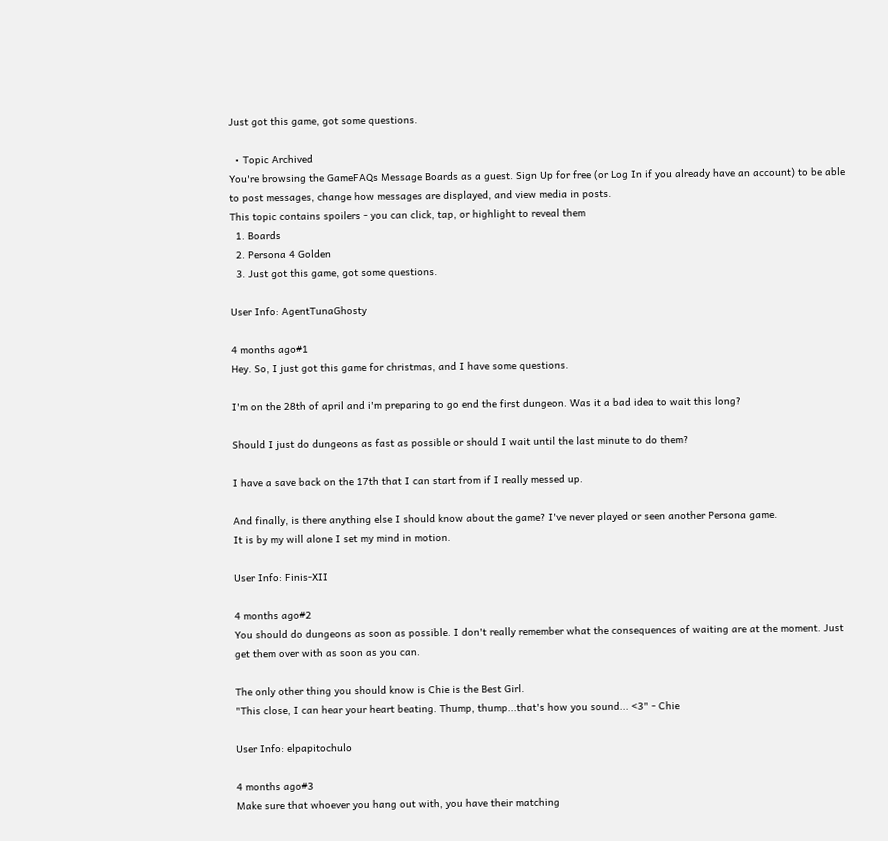Just got this game, got some questions.

  • Topic Archived
You're browsing the GameFAQs Message Boards as a guest. Sign Up for free (or Log In if you already have an account) to be able to post messages, change how messages are displayed, and view media in posts.
This topic contains spoilers - you can click, tap, or highlight to reveal them
  1. Boards
  2. Persona 4 Golden
  3. Just got this game, got some questions.

User Info: AgentTunaGhosty

4 months ago#1
Hey. So, I just got this game for christmas, and I have some questions.

I'm on the 28th of april and i'm preparing to go end the first dungeon. Was it a bad idea to wait this long?

Should I just do dungeons as fast as possible or should I wait until the last minute to do them?

I have a save back on the 17th that I can start from if I really messed up.

And finally, is there anything else I should know about the game? I've never played or seen another Persona game.
It is by my will alone I set my mind in motion.

User Info: Finis-XII

4 months ago#2
You should do dungeons as soon as possible. I don't really remember what the consequences of waiting are at the moment. Just get them over with as soon as you can.

The only other thing you should know is Chie is the Best Girl.
"This close, I can hear your heart beating. Thump, thump...that's how you sound... <3" - Chie

User Info: elpapitochulo

4 months ago#3
Make sure that whoever you hang out with, you have their matching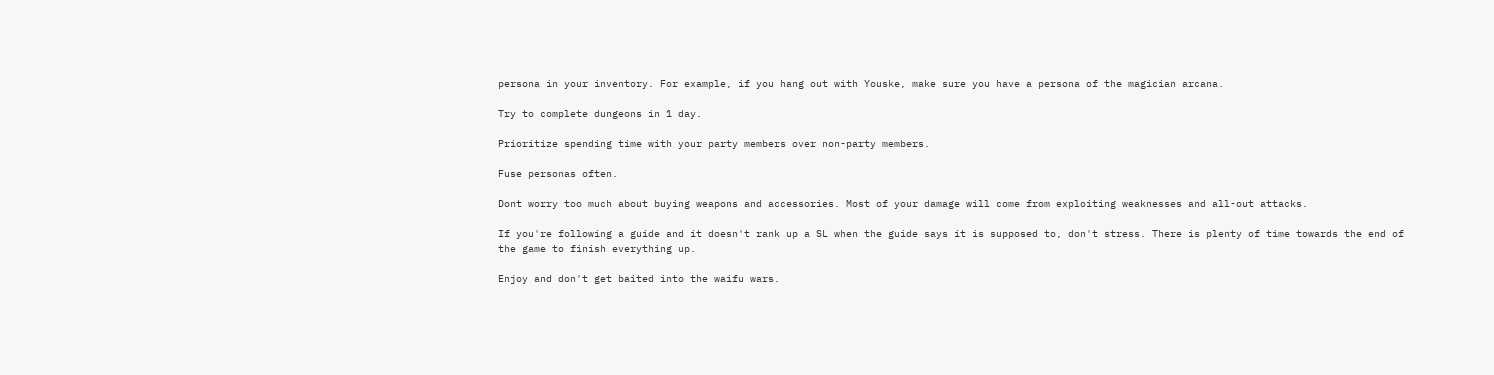persona in your inventory. For example, if you hang out with Youske, make sure you have a persona of the magician arcana.

Try to complete dungeons in 1 day.

Prioritize spending time with your party members over non-party members.

Fuse personas often.

Dont worry too much about buying weapons and accessories. Most of your damage will come from exploiting weaknesses and all-out attacks.

If you're following a guide and it doesn't rank up a SL when the guide says it is supposed to, don't stress. There is plenty of time towards the end of the game to finish everything up.

Enjoy and don't get baited into the waifu wars.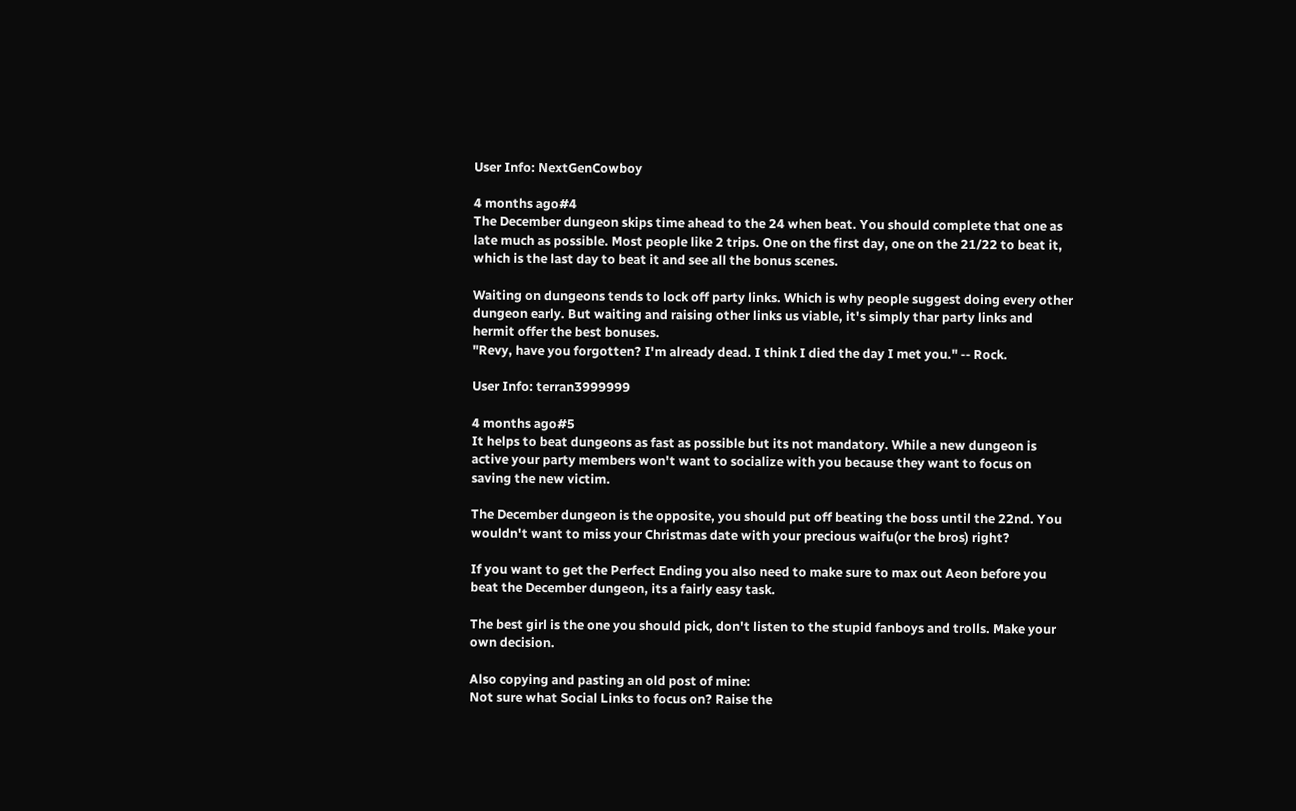User Info: NextGenCowboy

4 months ago#4
The December dungeon skips time ahead to the 24 when beat. You should complete that one as late much as possible. Most people like 2 trips. One on the first day, one on the 21/22 to beat it, which is the last day to beat it and see all the bonus scenes.

Waiting on dungeons tends to lock off party links. Which is why people suggest doing every other dungeon early. But waiting and raising other links us viable, it's simply thar party links and hermit offer the best bonuses.
"Revy, have you forgotten? I'm already dead. I think I died the day I met you." -- Rock.

User Info: terran3999999

4 months ago#5
It helps to beat dungeons as fast as possible but its not mandatory. While a new dungeon is active your party members won't want to socialize with you because they want to focus on saving the new victim.

The December dungeon is the opposite, you should put off beating the boss until the 22nd. You wouldn't want to miss your Christmas date with your precious waifu(or the bros) right?

If you want to get the Perfect Ending you also need to make sure to max out Aeon before you beat the December dungeon, its a fairly easy task.

The best girl is the one you should pick, don't listen to the stupid fanboys and trolls. Make your own decision.

Also copying and pasting an old post of mine:
Not sure what Social Links to focus on? Raise the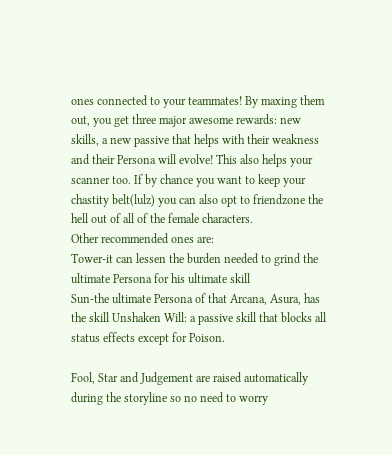ones connected to your teammates! By maxing them out, you get three major awesome rewards: new skills, a new passive that helps with their weakness and their Persona will evolve! This also helps your scanner too. If by chance you want to keep your chastity belt(lulz) you can also opt to friendzone the hell out of all of the female characters.
Other recommended ones are:
Tower-it can lessen the burden needed to grind the ultimate Persona for his ultimate skill
Sun-the ultimate Persona of that Arcana, Asura, has the skill Unshaken Will: a passive skill that blocks all status effects except for Poison.

Fool, Star and Judgement are raised automatically during the storyline so no need to worry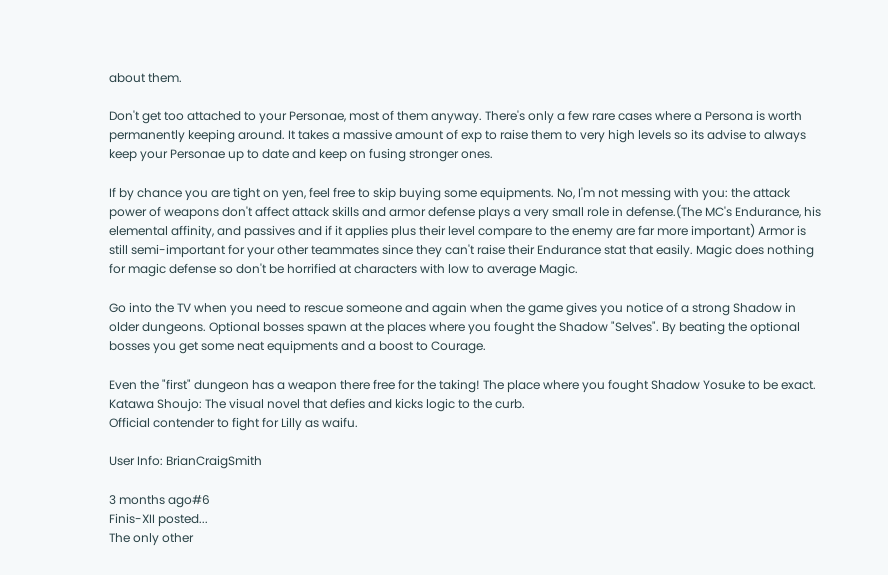about them.

Don't get too attached to your Personae, most of them anyway. There's only a few rare cases where a Persona is worth permanently keeping around. It takes a massive amount of exp to raise them to very high levels so its advise to always keep your Personae up to date and keep on fusing stronger ones.

If by chance you are tight on yen, feel free to skip buying some equipments. No, I'm not messing with you: the attack power of weapons don't affect attack skills and armor defense plays a very small role in defense.(The MC's Endurance, his elemental affinity, and passives and if it applies plus their level compare to the enemy are far more important) Armor is still semi-important for your other teammates since they can't raise their Endurance stat that easily. Magic does nothing for magic defense so don't be horrified at characters with low to average Magic.

Go into the TV when you need to rescue someone and again when the game gives you notice of a strong Shadow in older dungeons. Optional bosses spawn at the places where you fought the Shadow "Selves". By beating the optional bosses you get some neat equipments and a boost to Courage.

Even the "first" dungeon has a weapon there free for the taking! The place where you fought Shadow Yosuke to be exact.
Katawa Shoujo: The visual novel that defies and kicks logic to the curb.
Official contender to fight for Lilly as waifu.

User Info: BrianCraigSmith

3 months ago#6
Finis-XII posted...
The only other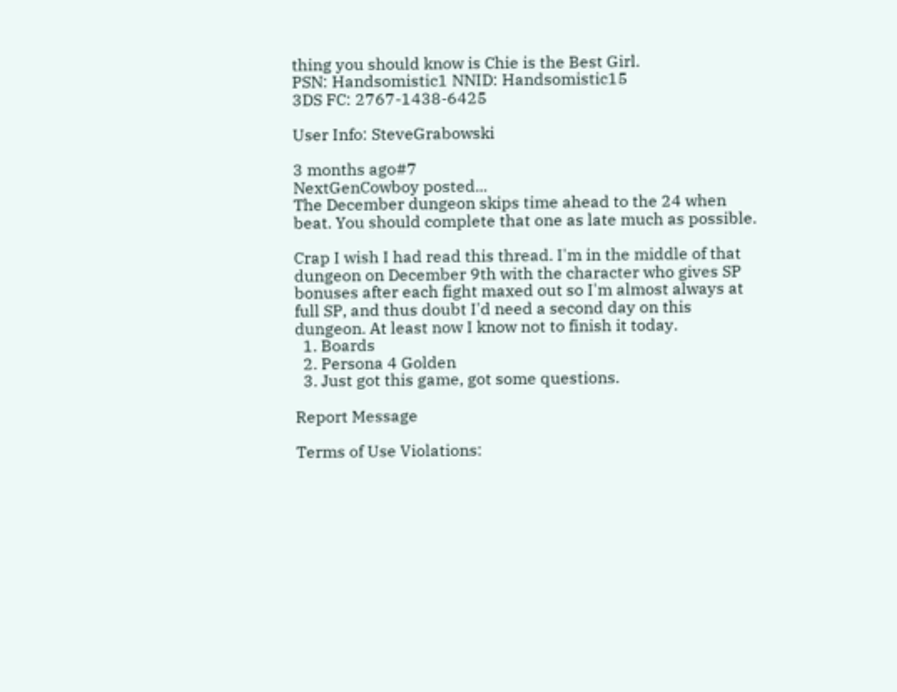thing you should know is Chie is the Best Girl.
PSN: Handsomistic1 NNID: Handsomistic15
3DS FC: 2767-1438-6425

User Info: SteveGrabowski

3 months ago#7
NextGenCowboy posted...
The December dungeon skips time ahead to the 24 when beat. You should complete that one as late much as possible.

Crap I wish I had read this thread. I'm in the middle of that dungeon on December 9th with the character who gives SP bonuses after each fight maxed out so I'm almost always at full SP, and thus doubt I'd need a second day on this dungeon. At least now I know not to finish it today.
  1. Boards
  2. Persona 4 Golden
  3. Just got this game, got some questions.

Report Message

Terms of Use Violations: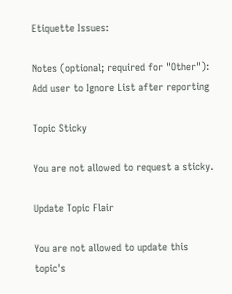Etiquette Issues:

Notes (optional; required for "Other"):
Add user to Ignore List after reporting

Topic Sticky

You are not allowed to request a sticky.

Update Topic Flair

You are not allowed to update this topic's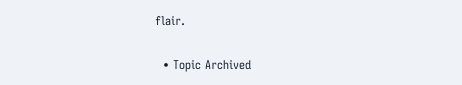flair.

  • Topic Archived